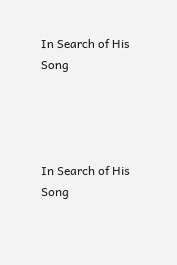In Search of His Song




In Search of His Song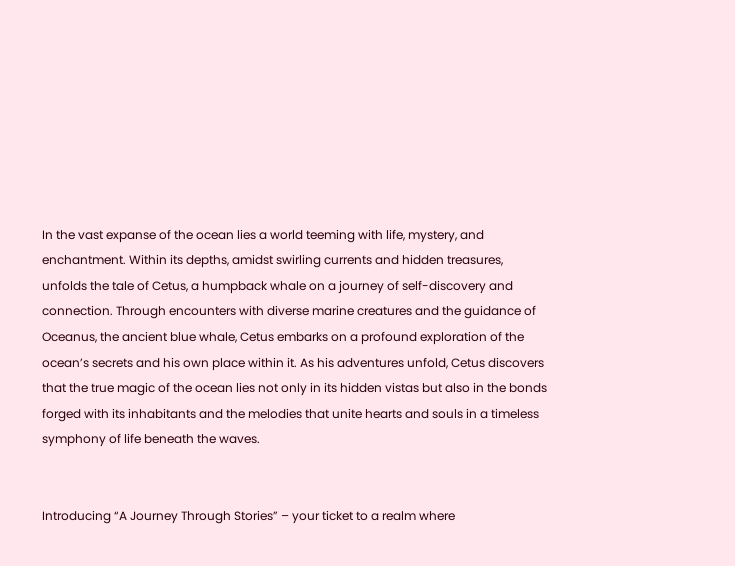In the vast expanse of the ocean lies a world teeming with life, mystery, and enchantment. Within its depths, amidst swirling currents and hidden treasures, unfolds the tale of Cetus, a humpback whale on a journey of self-discovery and connection. Through encounters with diverse marine creatures and the guidance of Oceanus, the ancient blue whale, Cetus embarks on a profound exploration of the ocean’s secrets and his own place within it. As his adventures unfold, Cetus discovers that the true magic of the ocean lies not only in its hidden vistas but also in the bonds forged with its inhabitants and the melodies that unite hearts and souls in a timeless symphony of life beneath the waves.


Introducing “A Journey Through Stories” – your ticket to a realm where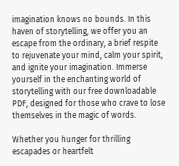imagination knows no bounds. In this haven of storytelling, we offer you an escape from the ordinary, a brief respite to rejuvenate your mind, calm your spirit, and ignite your imagination. Immerse yourself in the enchanting world of storytelling with our free downloadable PDF, designed for those who crave to lose themselves in the magic of words.

Whether you hunger for thrilling escapades or heartfelt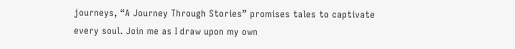journeys, “A Journey Through Stories” promises tales to captivate every soul. Join me as I draw upon my own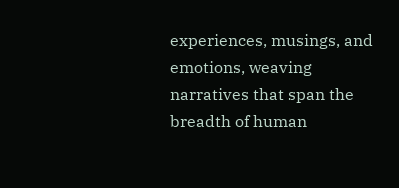experiences, musings, and emotions, weaving narratives that span the breadth of human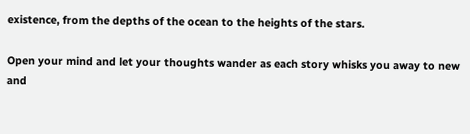existence, from the depths of the ocean to the heights of the stars.

Open your mind and let your thoughts wander as each story whisks you away to new and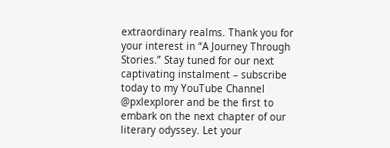extraordinary realms. Thank you for your interest in “A Journey Through Stories.” Stay tuned for our next captivating instalment – subscribe today to my YouTube Channel @pxlexplorer and be the first to embark on the next chapter of our literary odyssey. Let your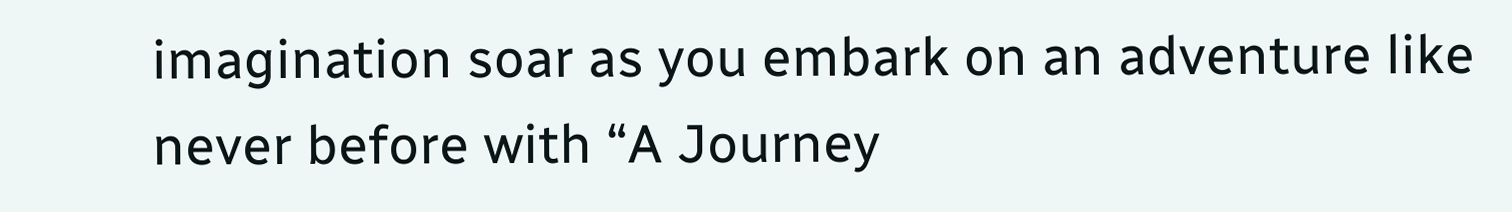imagination soar as you embark on an adventure like never before with “A Journey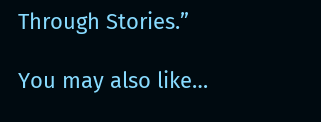Through Stories.”

You may also like…